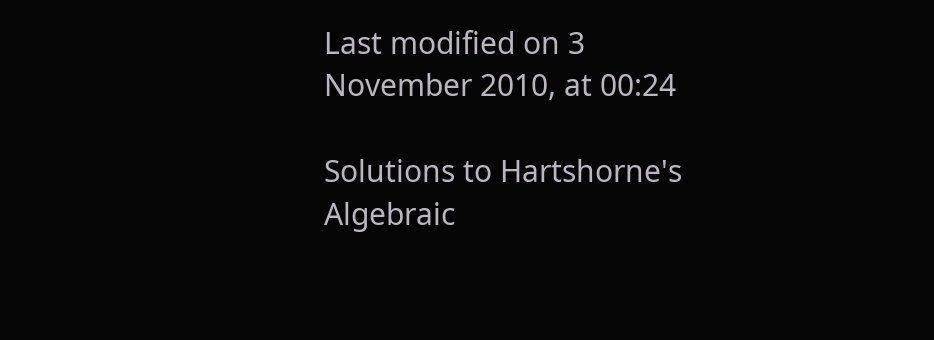Last modified on 3 November 2010, at 00:24

Solutions to Hartshorne's Algebraic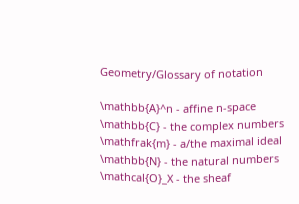Geometry/Glossary of notation

\mathbb{A}^n - affine n-space
\mathbb{C} - the complex numbers
\mathfrak{m} - a/the maximal ideal
\mathbb{N} - the natural numbers
\mathcal{O}_X - the sheaf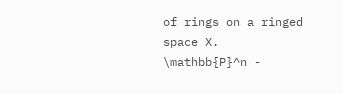of rings on a ringed space X.
\mathbb{P}^n -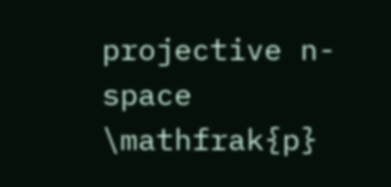projective n-space
\mathfrak{p}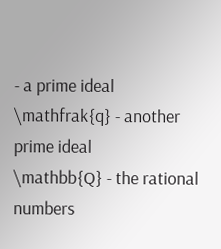- a prime ideal
\mathfrak{q} - another prime ideal
\mathbb{Q} - the rational numbers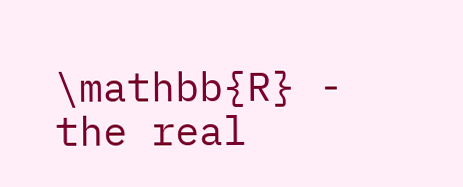\mathbb{R} - the real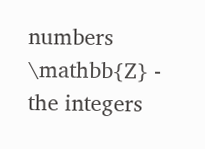numbers
\mathbb{Z} - the integers